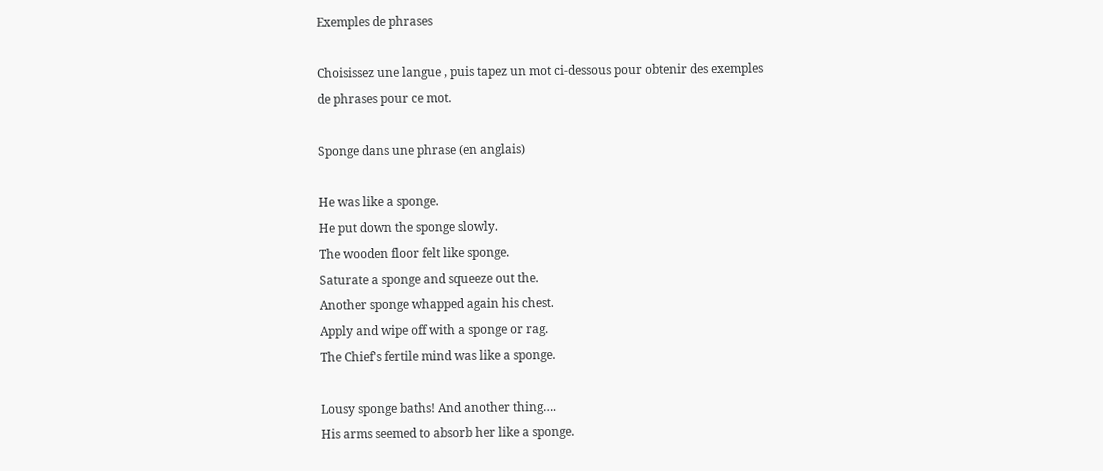Exemples de phrases

Choisissez une langue , puis tapez un mot ci-dessous pour obtenir des exemples de phrases pour ce mot.

Sponge dans une phrase (en anglais)

He was like a sponge.
He put down the sponge slowly.
The wooden floor felt like sponge.
Saturate a sponge and squeeze out the.
Another sponge whapped again his chest.
Apply and wipe off with a sponge or rag.
The Chief's fertile mind was like a sponge.

Lousy sponge baths! And another thing….
His arms seemed to absorb her like a sponge.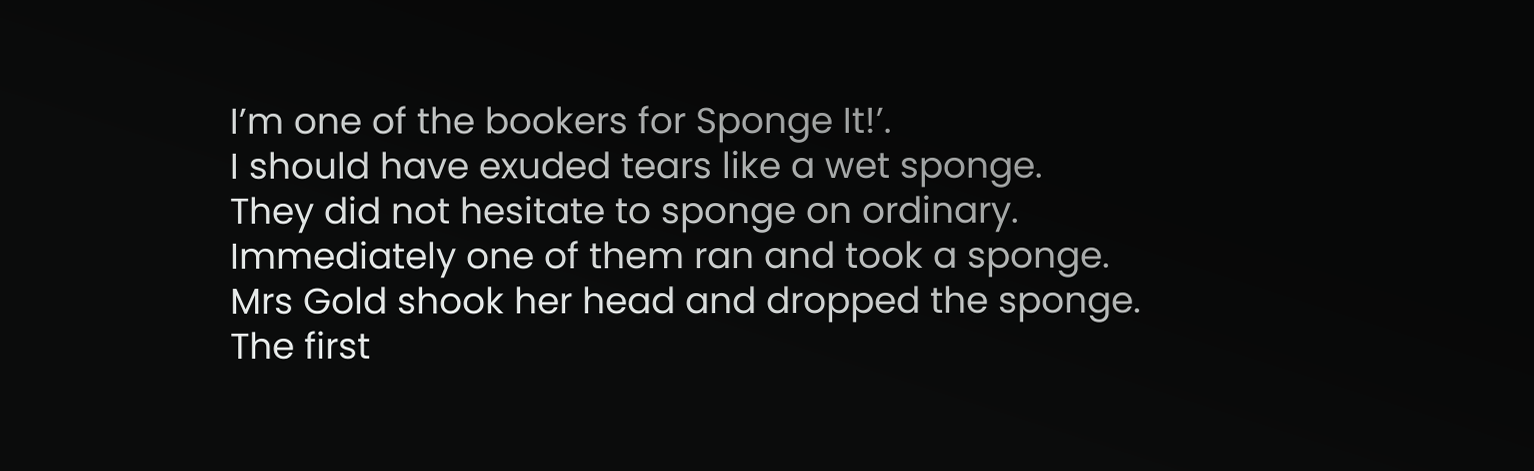I’m one of the bookers for Sponge It!’.
I should have exuded tears like a wet sponge.
They did not hesitate to sponge on ordinary.
Immediately one of them ran and took a sponge.
Mrs Gold shook her head and dropped the sponge.
The first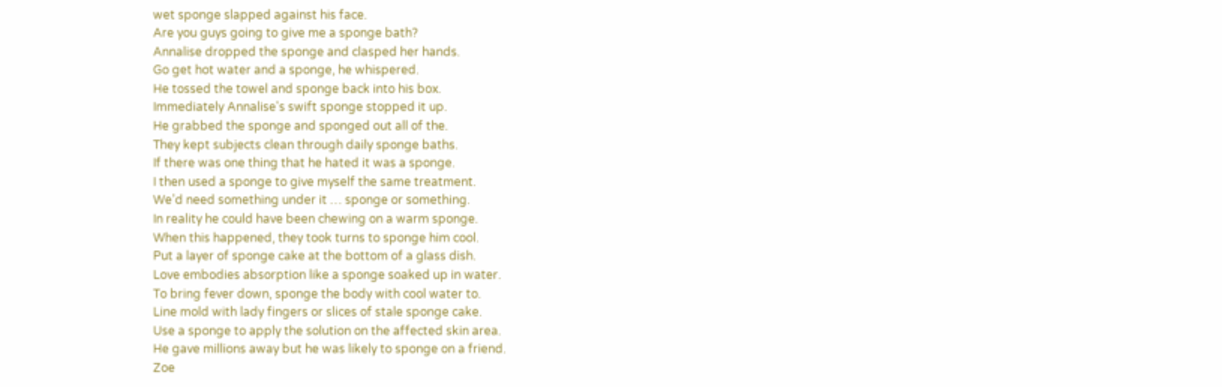wet sponge slapped against his face.
Are you guys going to give me a sponge bath?
Annalise dropped the sponge and clasped her hands.
Go get hot water and a sponge, he whispered.
He tossed the towel and sponge back into his box.
Immediately Annalise's swift sponge stopped it up.
He grabbed the sponge and sponged out all of the.
They kept subjects clean through daily sponge baths.
If there was one thing that he hated it was a sponge.
I then used a sponge to give myself the same treatment.
We’d need something under it … sponge or something.
In reality he could have been chewing on a warm sponge.
When this happened, they took turns to sponge him cool.
Put a layer of sponge cake at the bottom of a glass dish.
Love embodies absorption like a sponge soaked up in water.
To bring fever down, sponge the body with cool water to.
Line mold with lady fingers or slices of stale sponge cake.
Use a sponge to apply the solution on the affected skin area.
He gave millions away but he was likely to sponge on a friend.
Zoe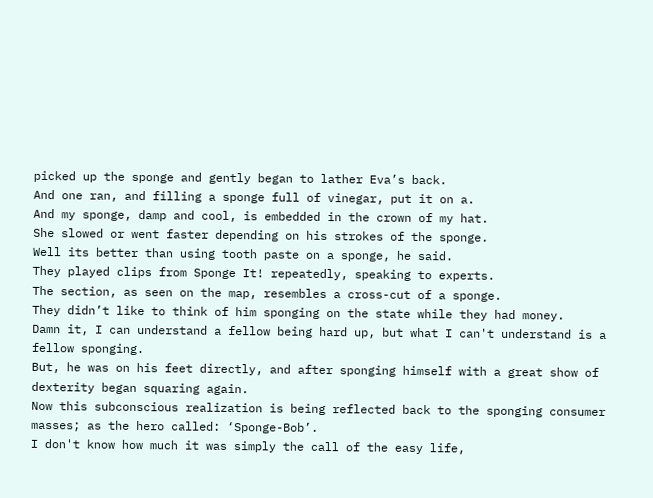picked up the sponge and gently began to lather Eva’s back.
And one ran, and filling a sponge full of vinegar, put it on a.
And my sponge, damp and cool, is embedded in the crown of my hat.
She slowed or went faster depending on his strokes of the sponge.
Well its better than using tooth paste on a sponge, he said.
They played clips from Sponge It! repeatedly, speaking to experts.
The section, as seen on the map, resembles a cross-cut of a sponge.
They didn’t like to think of him sponging on the state while they had money.
Damn it, I can understand a fellow being hard up, but what I can't understand is a fellow sponging.
But, he was on his feet directly, and after sponging himself with a great show of dexterity began squaring again.
Now this subconscious realization is being reflected back to the sponging consumer masses; as the hero called: ‘Sponge-Bob’.
I don't know how much it was simply the call of the easy life,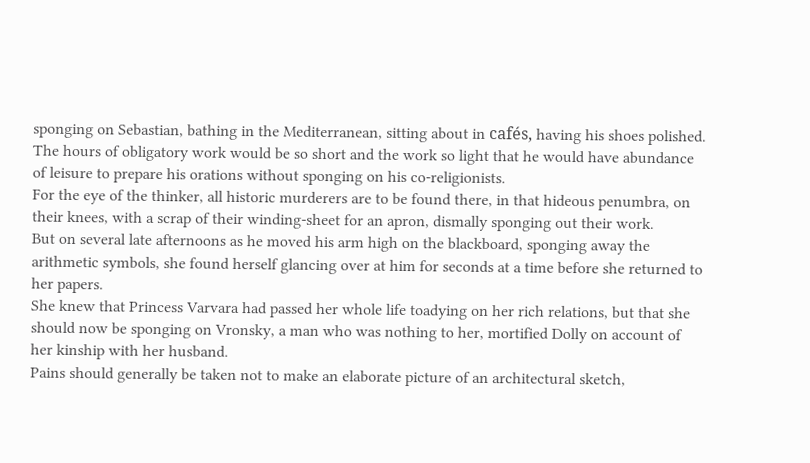sponging on Sebastian, bathing in the Mediterranean, sitting about in cafés, having his shoes polished.
The hours of obligatory work would be so short and the work so light that he would have abundance of leisure to prepare his orations without sponging on his co-religionists.
For the eye of the thinker, all historic murderers are to be found there, in that hideous penumbra, on their knees, with a scrap of their winding-sheet for an apron, dismally sponging out their work.
But on several late afternoons as he moved his arm high on the blackboard, sponging away the arithmetic symbols, she found herself glancing over at him for seconds at a time before she returned to her papers.
She knew that Princess Varvara had passed her whole life toadying on her rich relations, but that she should now be sponging on Vronsky, a man who was nothing to her, mortified Dolly on account of her kinship with her husband.
Pains should generally be taken not to make an elaborate picture of an architectural sketch,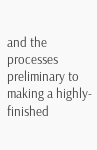and the processes preliminary to making a highly-finished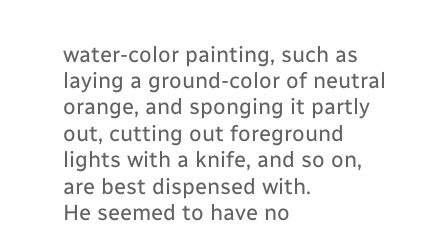water-color painting, such as laying a ground-color of neutral orange, and sponging it partly out, cutting out foreground lights with a knife, and so on, are best dispensed with.
He seemed to have no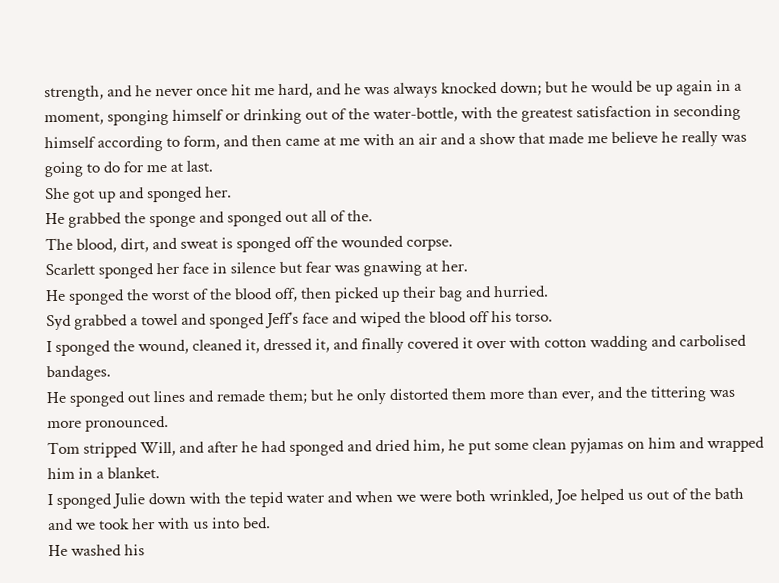strength, and he never once hit me hard, and he was always knocked down; but he would be up again in a moment, sponging himself or drinking out of the water-bottle, with the greatest satisfaction in seconding himself according to form, and then came at me with an air and a show that made me believe he really was going to do for me at last.
She got up and sponged her.
He grabbed the sponge and sponged out all of the.
The blood, dirt, and sweat is sponged off the wounded corpse.
Scarlett sponged her face in silence but fear was gnawing at her.
He sponged the worst of the blood off, then picked up their bag and hurried.
Syd grabbed a towel and sponged Jeff’s face and wiped the blood off his torso.
I sponged the wound, cleaned it, dressed it, and finally covered it over with cotton wadding and carbolised bandages.
He sponged out lines and remade them; but he only distorted them more than ever, and the tittering was more pronounced.
Tom stripped Will, and after he had sponged and dried him, he put some clean pyjamas on him and wrapped him in a blanket.
I sponged Julie down with the tepid water and when we were both wrinkled, Joe helped us out of the bath and we took her with us into bed.
He washed his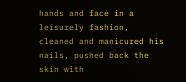hands and face in a leisurely fashion, cleaned and manicured his nails, pushed back the skin with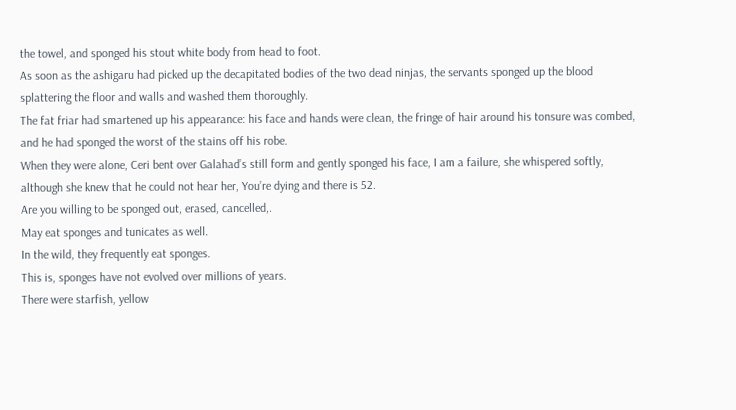the towel, and sponged his stout white body from head to foot.
As soon as the ashigaru had picked up the decapitated bodies of the two dead ninjas, the servants sponged up the blood splattering the floor and walls and washed them thoroughly.
The fat friar had smartened up his appearance: his face and hands were clean, the fringe of hair around his tonsure was combed, and he had sponged the worst of the stains off his robe.
When they were alone, Ceri bent over Galahad’s still form and gently sponged his face, I am a failure, she whispered softly, although she knew that he could not hear her, You’re dying and there is 52.
Are you willing to be sponged out, erased, cancelled,.
May eat sponges and tunicates as well.
In the wild, they frequently eat sponges.
This is, sponges have not evolved over millions of years.
There were starfish, yellow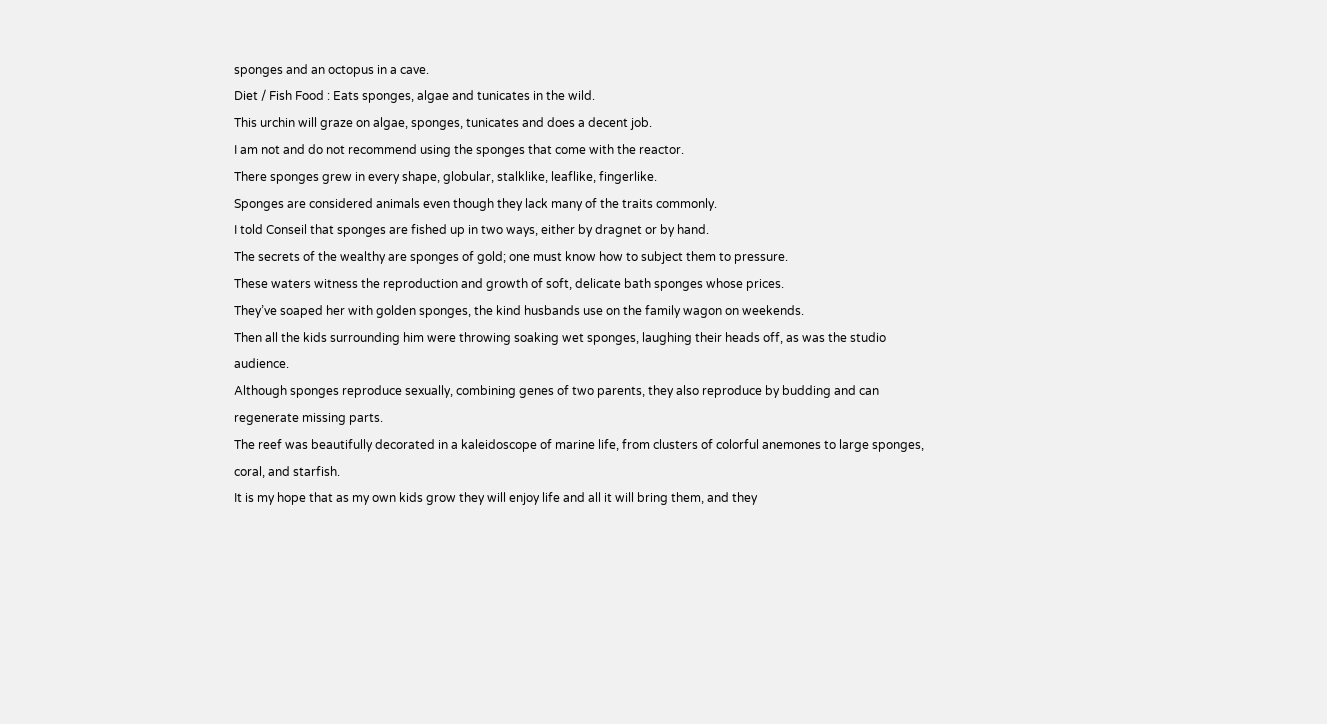sponges and an octopus in a cave.
Diet / Fish Food : Eats sponges, algae and tunicates in the wild.
This urchin will graze on algae, sponges, tunicates and does a decent job.
I am not and do not recommend using the sponges that come with the reactor.
There sponges grew in every shape, globular, stalklike, leaflike, fingerlike.
Sponges are considered animals even though they lack many of the traits commonly.
I told Conseil that sponges are fished up in two ways, either by dragnet or by hand.
The secrets of the wealthy are sponges of gold; one must know how to subject them to pressure.
These waters witness the reproduction and growth of soft, delicate bath sponges whose prices.
They’ve soaped her with golden sponges, the kind husbands use on the family wagon on weekends.
Then all the kids surrounding him were throwing soaking wet sponges, laughing their heads off, as was the studio audience.
Although sponges reproduce sexually, combining genes of two parents, they also reproduce by budding and can regenerate missing parts.
The reef was beautifully decorated in a kaleidoscope of marine life, from clusters of colorful anemones to large sponges, coral, and starfish.
It is my hope that as my own kids grow they will enjoy life and all it will bring them, and they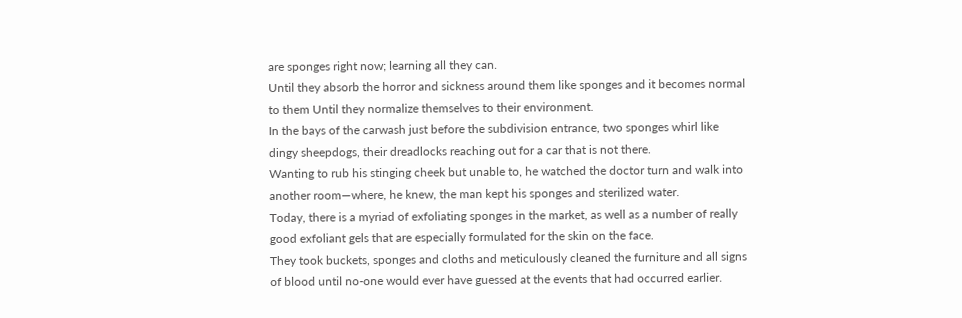are sponges right now; learning all they can.
Until they absorb the horror and sickness around them like sponges and it becomes normal to them Until they normalize themselves to their environment.
In the bays of the carwash just before the subdivision entrance, two sponges whirl like dingy sheepdogs, their dreadlocks reaching out for a car that is not there.
Wanting to rub his stinging cheek but unable to, he watched the doctor turn and walk into another room—where, he knew, the man kept his sponges and sterilized water.
Today, there is a myriad of exfoliating sponges in the market, as well as a number of really good exfoliant gels that are especially formulated for the skin on the face.
They took buckets, sponges and cloths and meticulously cleaned the furniture and all signs of blood until no-one would ever have guessed at the events that had occurred earlier.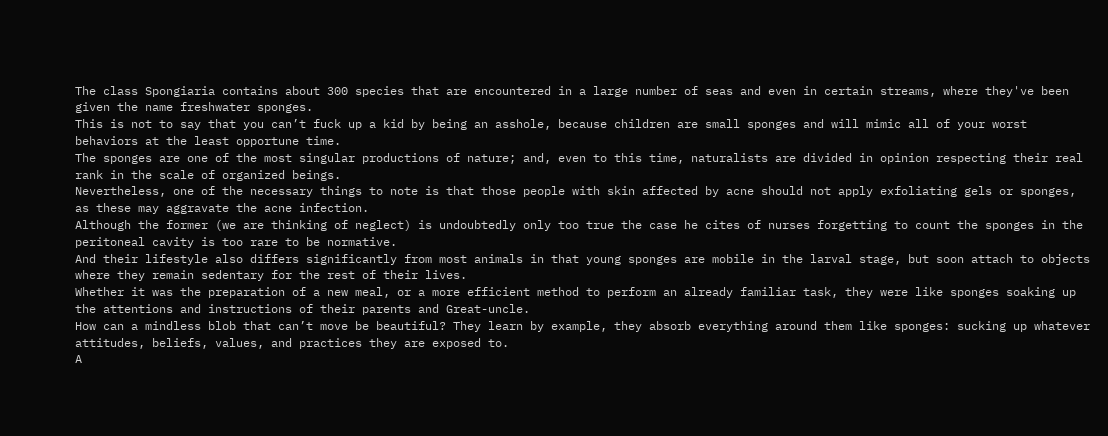The class Spongiaria contains about 300 species that are encountered in a large number of seas and even in certain streams, where they've been given the name freshwater sponges.
This is not to say that you can’t fuck up a kid by being an asshole, because children are small sponges and will mimic all of your worst behaviors at the least opportune time.
The sponges are one of the most singular productions of nature; and, even to this time, naturalists are divided in opinion respecting their real rank in the scale of organized beings.
Nevertheless, one of the necessary things to note is that those people with skin affected by acne should not apply exfoliating gels or sponges, as these may aggravate the acne infection.
Although the former (we are thinking of neglect) is undoubtedly only too true the case he cites of nurses forgetting to count the sponges in the peritoneal cavity is too rare to be normative.
And their lifestyle also differs significantly from most animals in that young sponges are mobile in the larval stage, but soon attach to objects where they remain sedentary for the rest of their lives.
Whether it was the preparation of a new meal, or a more efficient method to perform an already familiar task, they were like sponges soaking up the attentions and instructions of their parents and Great-uncle.
How can a mindless blob that can’t move be beautiful? They learn by example, they absorb everything around them like sponges: sucking up whatever attitudes, beliefs, values, and practices they are exposed to.
A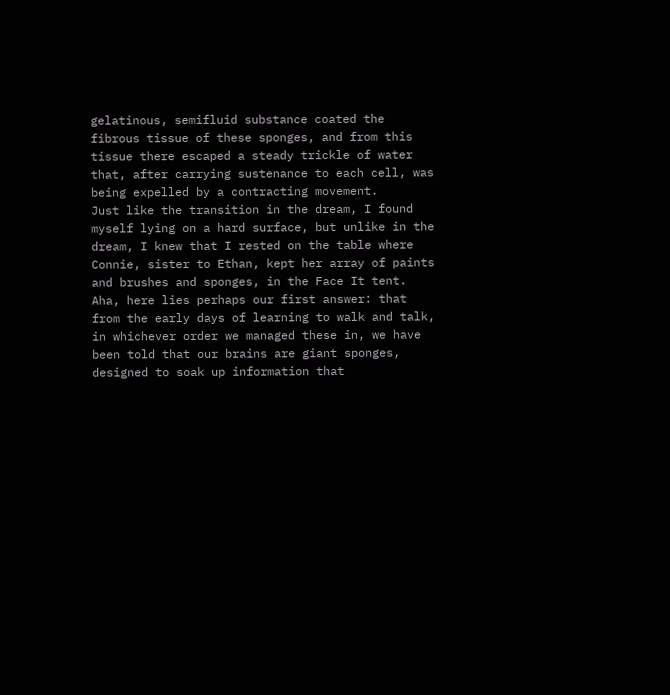gelatinous, semifluid substance coated the fibrous tissue of these sponges, and from this tissue there escaped a steady trickle of water that, after carrying sustenance to each cell, was being expelled by a contracting movement.
Just like the transition in the dream, I found myself lying on a hard surface, but unlike in the dream, I knew that I rested on the table where Connie, sister to Ethan, kept her array of paints and brushes and sponges, in the Face It tent.
Aha, here lies perhaps our first answer: that from the early days of learning to walk and talk, in whichever order we managed these in, we have been told that our brains are giant sponges, designed to soak up information that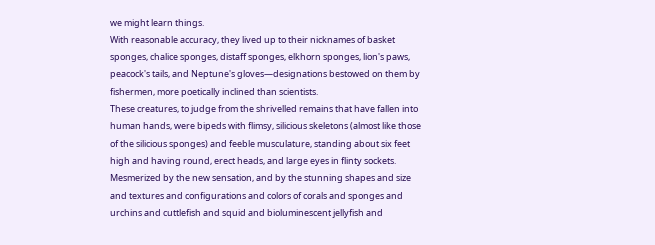we might learn things.
With reasonable accuracy, they lived up to their nicknames of basket sponges, chalice sponges, distaff sponges, elkhorn sponges, lion's paws, peacock's tails, and Neptune's gloves—designations bestowed on them by fishermen, more poetically inclined than scientists.
These creatures, to judge from the shrivelled remains that have fallen into human hands, were bipeds with flimsy, silicious skeletons (almost like those of the silicious sponges) and feeble musculature, standing about six feet high and having round, erect heads, and large eyes in flinty sockets.
Mesmerized by the new sensation, and by the stunning shapes and size and textures and configurations and colors of corals and sponges and urchins and cuttlefish and squid and bioluminescent jellyfish and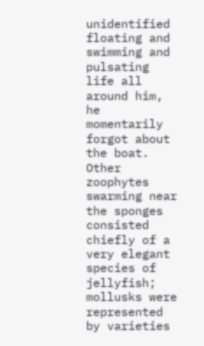unidentified floating and swimming and pulsating life all around him, he momentarily forgot about the boat.
Other zoophytes swarming near the sponges consisted chiefly of a very elegant species of jellyfish; mollusks were represented by varieties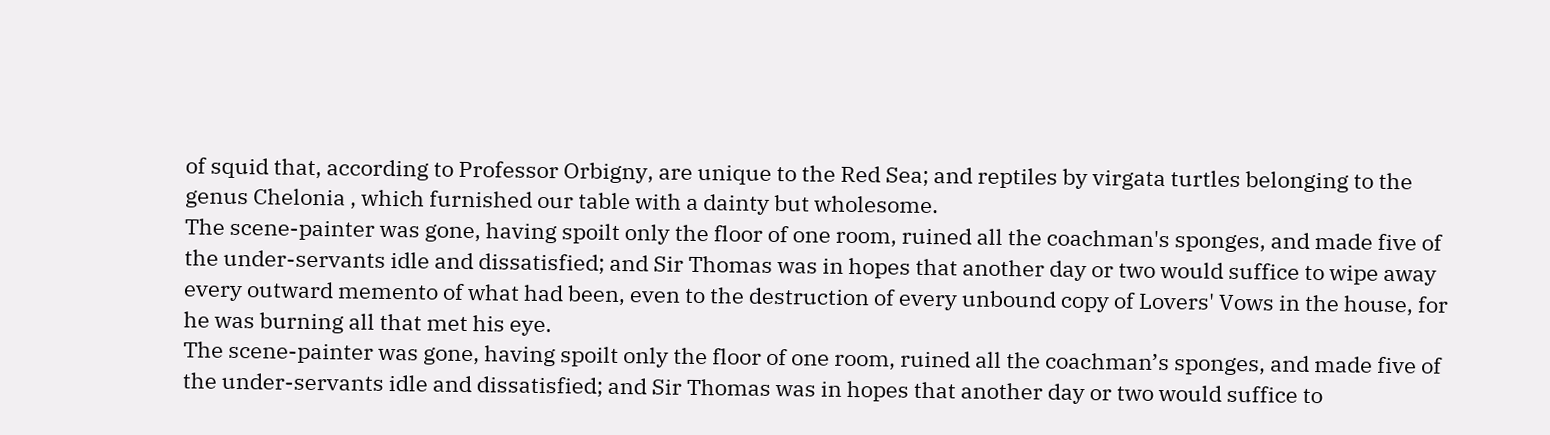of squid that, according to Professor Orbigny, are unique to the Red Sea; and reptiles by virgata turtles belonging to the genus Chelonia , which furnished our table with a dainty but wholesome.
The scene-painter was gone, having spoilt only the floor of one room, ruined all the coachman's sponges, and made five of the under-servants idle and dissatisfied; and Sir Thomas was in hopes that another day or two would suffice to wipe away every outward memento of what had been, even to the destruction of every unbound copy of Lovers' Vows in the house, for he was burning all that met his eye.
The scene-painter was gone, having spoilt only the floor of one room, ruined all the coachman’s sponges, and made five of the under-servants idle and dissatisfied; and Sir Thomas was in hopes that another day or two would suffice to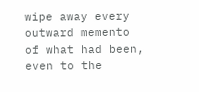wipe away every outward memento of what had been, even to the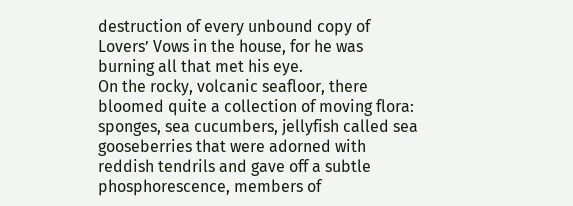destruction of every unbound copy of Lovers’ Vows in the house, for he was burning all that met his eye.
On the rocky, volcanic seafloor, there bloomed quite a collection of moving flora: sponges, sea cucumbers, jellyfish called sea gooseberries that were adorned with reddish tendrils and gave off a subtle phosphorescence, members of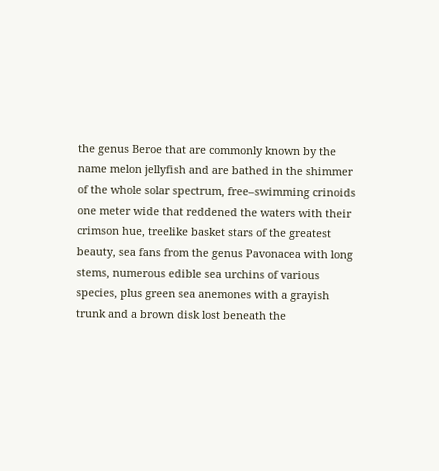the genus Beroe that are commonly known by the name melon jellyfish and are bathed in the shimmer of the whole solar spectrum, free–swimming crinoids one meter wide that reddened the waters with their crimson hue, treelike basket stars of the greatest beauty, sea fans from the genus Pavonacea with long stems, numerous edible sea urchins of various species, plus green sea anemones with a grayish trunk and a brown disk lost beneath the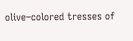olive–colored tresses of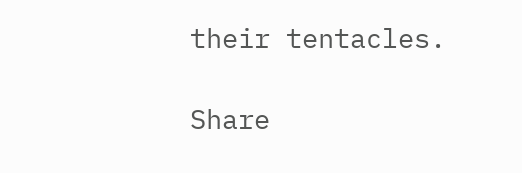their tentacles.

Share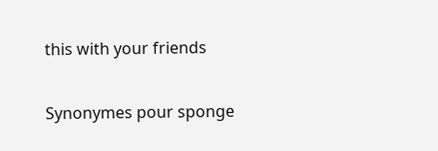this with your friends

Synonymes pour sponge